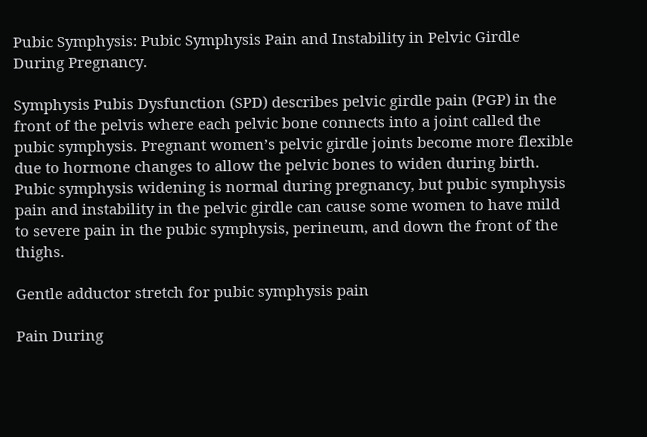Pubic Symphysis: Pubic Symphysis Pain and Instability in Pelvic Girdle During Pregnancy.

Symphysis Pubis Dysfunction (SPD) describes pelvic girdle pain (PGP) in the front of the pelvis where each pelvic bone connects into a joint called the pubic symphysis. Pregnant women’s pelvic girdle joints become more flexible due to hormone changes to allow the pelvic bones to widen during birth. Pubic symphysis widening is normal during pregnancy, but pubic symphysis pain and instability in the pelvic girdle can cause some women to have mild to severe pain in the pubic symphysis, perineum, and down the front of the thighs.

Gentle adductor stretch for pubic symphysis pain

Pain During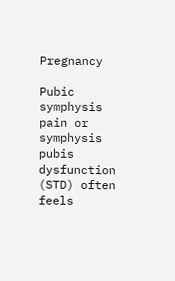Pregnancy

Pubic symphysis pain or symphysis pubis dysfunction (STD) often feels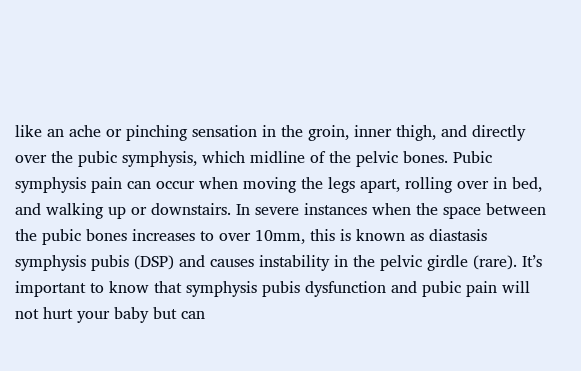like an ache or pinching sensation in the groin, inner thigh, and directly over the pubic symphysis, which midline of the pelvic bones. Pubic symphysis pain can occur when moving the legs apart, rolling over in bed, and walking up or downstairs. In severe instances when the space between the pubic bones increases to over 10mm, this is known as diastasis symphysis pubis (DSP) and causes instability in the pelvic girdle (rare). It’s important to know that symphysis pubis dysfunction and pubic pain will not hurt your baby but can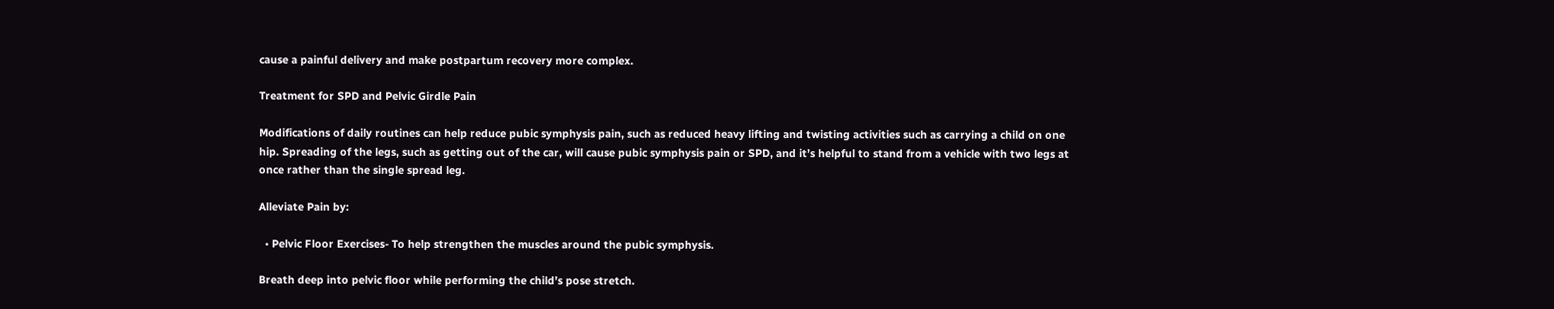cause a painful delivery and make postpartum recovery more complex.

Treatment for SPD and Pelvic Girdle Pain

Modifications of daily routines can help reduce pubic symphysis pain, such as reduced heavy lifting and twisting activities such as carrying a child on one hip. Spreading of the legs, such as getting out of the car, will cause pubic symphysis pain or SPD, and it’s helpful to stand from a vehicle with two legs at once rather than the single spread leg.

Alleviate Pain by:

  • Pelvic Floor Exercises- To help strengthen the muscles around the pubic symphysis.

Breath deep into pelvic floor while performing the child’s pose stretch.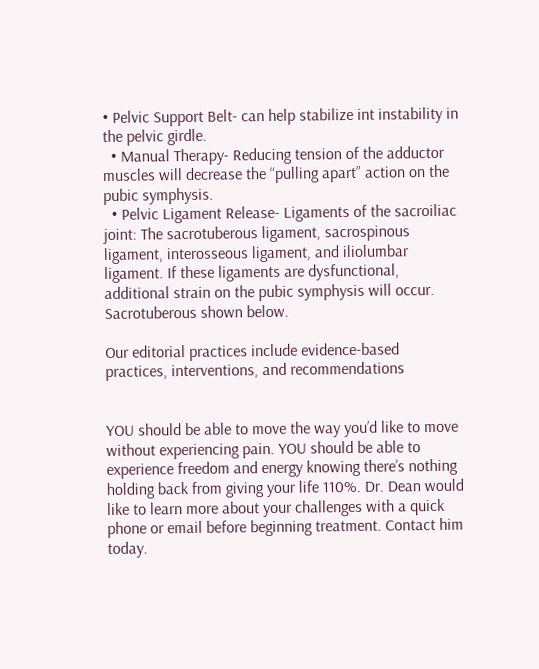• Pelvic Support Belt- can help stabilize int instability in the pelvic girdle.
  • Manual Therapy- Reducing tension of the adductor muscles will decrease the “pulling apart” action on the pubic symphysis.
  • Pelvic Ligament Release- Ligaments of the sacroiliac joint: The sacrotuberous ligament, sacrospinous ligament, interosseous ligament, and iliolumbar ligament. If these ligaments are dysfunctional, additional strain on the pubic symphysis will occur. Sacrotuberous shown below.

Our editorial practices include evidence-based practices, interventions, and recommendations


YOU should be able to move the way you’d like to move without experiencing pain. YOU should be able to experience freedom and energy knowing there’s nothing holding back from giving your life 110%. Dr. Dean would like to learn more about your challenges with a quick phone or email before beginning treatment. Contact him today.